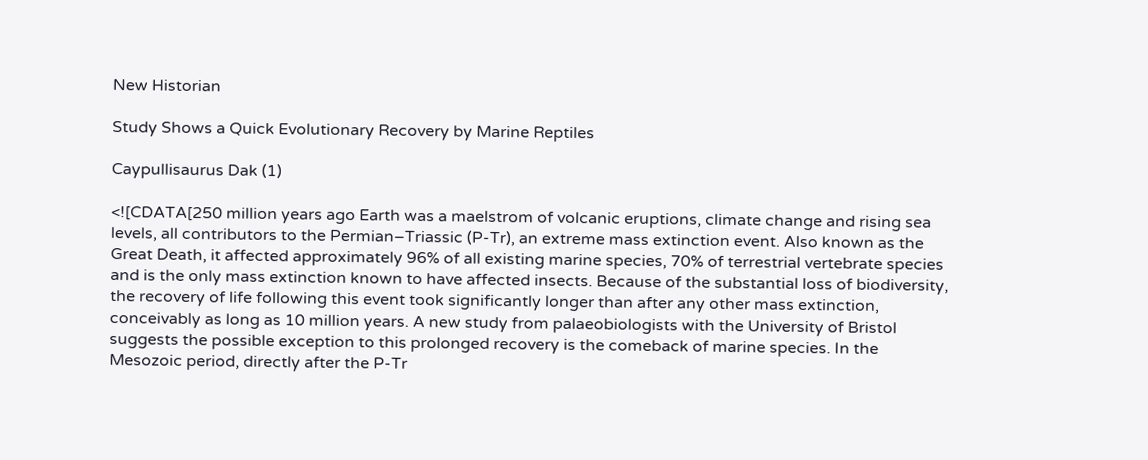New Historian

Study Shows a Quick Evolutionary Recovery by Marine Reptiles

Caypullisaurus Dak (1)

<![CDATA[250 million years ago Earth was a maelstrom of volcanic eruptions, climate change and rising sea levels, all contributors to the Permian–Triassic (P-Tr), an extreme mass extinction event. Also known as the Great Death, it affected approximately 96% of all existing marine species, 70% of terrestrial vertebrate species and is the only mass extinction known to have affected insects. Because of the substantial loss of biodiversity, the recovery of life following this event took significantly longer than after any other mass extinction, conceivably as long as 10 million years. A new study from palaeobiologists with the University of Bristol suggests the possible exception to this prolonged recovery is the comeback of marine species. In the Mesozoic period, directly after the P-Tr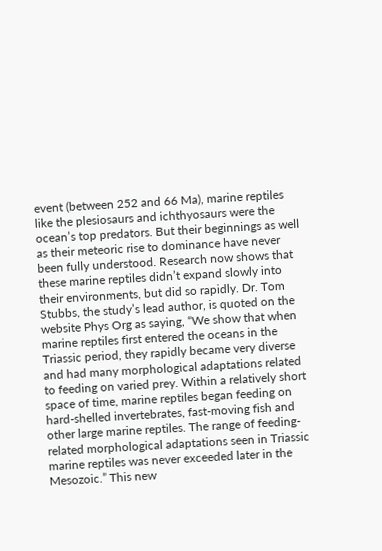event (between 252 and 66 Ma), marine reptiles like the plesiosaurs and ichthyosaurs were the ocean’s top predators. But their beginnings as well as their meteoric rise to dominance have never been fully understood. Research now shows that these marine reptiles didn’t expand slowly into their environments, but did so rapidly. Dr. Tom Stubbs, the study’s lead author, is quoted on the website Phys Org as saying, “We show that when marine reptiles first entered the oceans in the Triassic period, they rapidly became very diverse and had many morphological adaptations related to feeding on varied prey. Within a relatively short space of time, marine reptiles began feeding on hard-shelled invertebrates, fast-moving fish and other large marine reptiles. The range of feeding-related morphological adaptations seen in Triassic marine reptiles was never exceeded later in the Mesozoic.” This new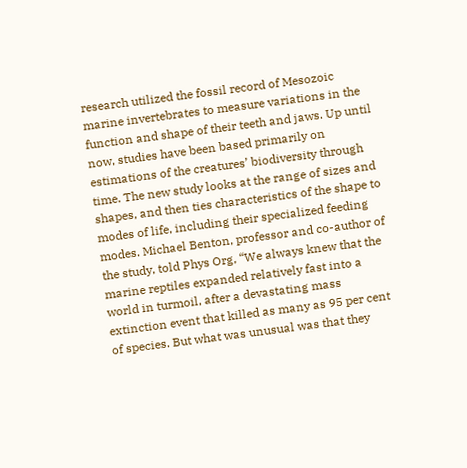research utilized the fossil record of Mesozoic marine invertebrates to measure variations in the function and shape of their teeth and jaws. Up until now, studies have been based primarily on estimations of the creatures’ biodiversity through time. The new study looks at the range of sizes and shapes, and then ties characteristics of the shape to modes of life, including their specialized feeding modes. Michael Benton, professor and co-author of the study, told Phys Org, “We always knew that the marine reptiles expanded relatively fast into a world in turmoil, after a devastating mass extinction event that killed as many as 95 per cent of species. But what was unusual was that they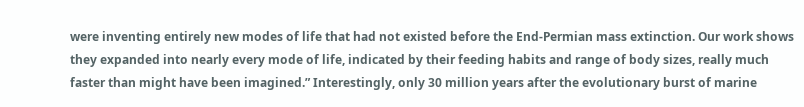were inventing entirely new modes of life that had not existed before the End-Permian mass extinction. Our work shows they expanded into nearly every mode of life, indicated by their feeding habits and range of body sizes, really much faster than might have been imagined.” Interestingly, only 30 million years after the evolutionary burst of marine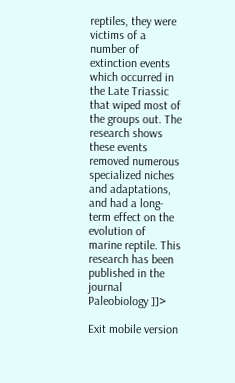reptiles, they were victims of a number of extinction events which occurred in the Late Triassic that wiped most of the groups out. The research shows these events removed numerous specialized niches and adaptations, and had a long-term effect on the evolution of marine reptile. This research has been published in the journal Paleobiology ]]>

Exit mobile version